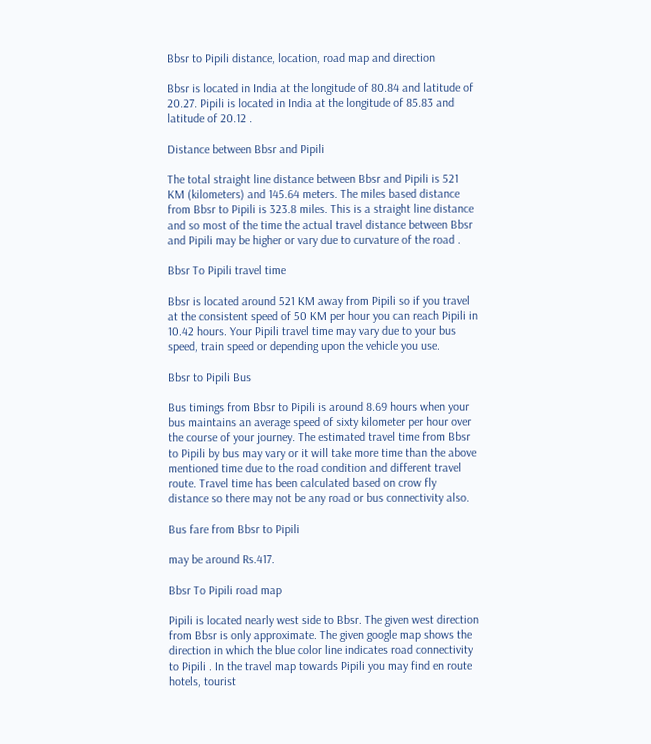Bbsr to Pipili distance, location, road map and direction

Bbsr is located in India at the longitude of 80.84 and latitude of 20.27. Pipili is located in India at the longitude of 85.83 and latitude of 20.12 .

Distance between Bbsr and Pipili

The total straight line distance between Bbsr and Pipili is 521 KM (kilometers) and 145.64 meters. The miles based distance from Bbsr to Pipili is 323.8 miles. This is a straight line distance and so most of the time the actual travel distance between Bbsr and Pipili may be higher or vary due to curvature of the road .

Bbsr To Pipili travel time

Bbsr is located around 521 KM away from Pipili so if you travel at the consistent speed of 50 KM per hour you can reach Pipili in 10.42 hours. Your Pipili travel time may vary due to your bus speed, train speed or depending upon the vehicle you use.

Bbsr to Pipili Bus

Bus timings from Bbsr to Pipili is around 8.69 hours when your bus maintains an average speed of sixty kilometer per hour over the course of your journey. The estimated travel time from Bbsr to Pipili by bus may vary or it will take more time than the above mentioned time due to the road condition and different travel route. Travel time has been calculated based on crow fly distance so there may not be any road or bus connectivity also.

Bus fare from Bbsr to Pipili

may be around Rs.417.

Bbsr To Pipili road map

Pipili is located nearly west side to Bbsr. The given west direction from Bbsr is only approximate. The given google map shows the direction in which the blue color line indicates road connectivity to Pipili . In the travel map towards Pipili you may find en route hotels, tourist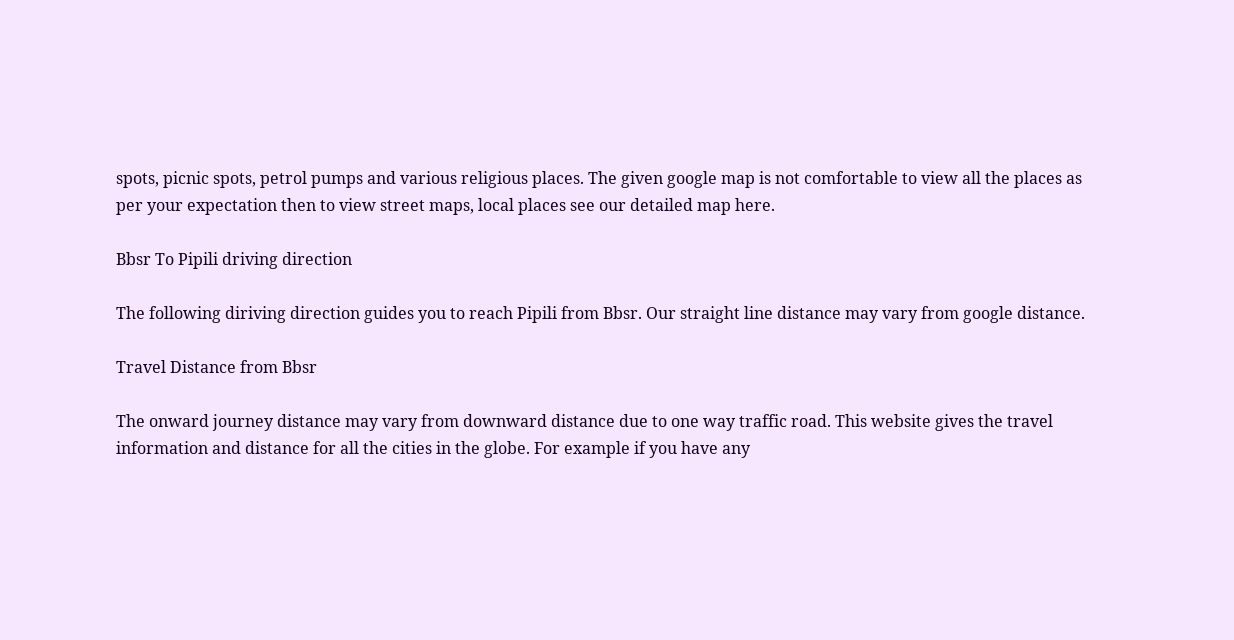spots, picnic spots, petrol pumps and various religious places. The given google map is not comfortable to view all the places as per your expectation then to view street maps, local places see our detailed map here.

Bbsr To Pipili driving direction

The following diriving direction guides you to reach Pipili from Bbsr. Our straight line distance may vary from google distance.

Travel Distance from Bbsr

The onward journey distance may vary from downward distance due to one way traffic road. This website gives the travel information and distance for all the cities in the globe. For example if you have any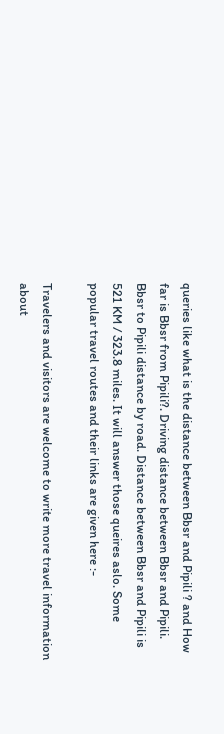queries like what is the distance between Bbsr and Pipili ? and How far is Bbsr from Pipili?. Driving distance between Bbsr and Pipili. Bbsr to Pipili distance by road. Distance between Bbsr and Pipili is 521 KM / 323.8 miles. It will answer those queires aslo. Some popular travel routes and their links are given here :-

Travelers and visitors are welcome to write more travel information about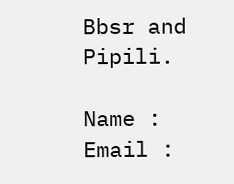Bbsr and Pipili.

Name : Email :